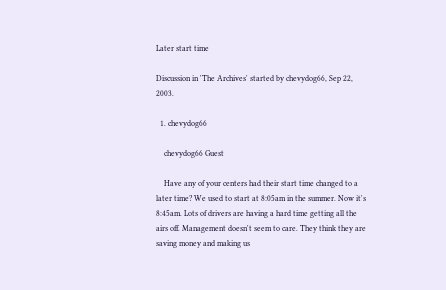Later start time

Discussion in 'The Archives' started by chevydog66, Sep 22, 2003.

  1. chevydog66

    chevydog66 Guest

    Have any of your centers had their start time changed to a later time? We used to start at 8:05am in the summer. Now it's 8:45am. Lots of drivers are having a hard time getting all the airs off. Management doesn't seem to care. They think they are saving money and making us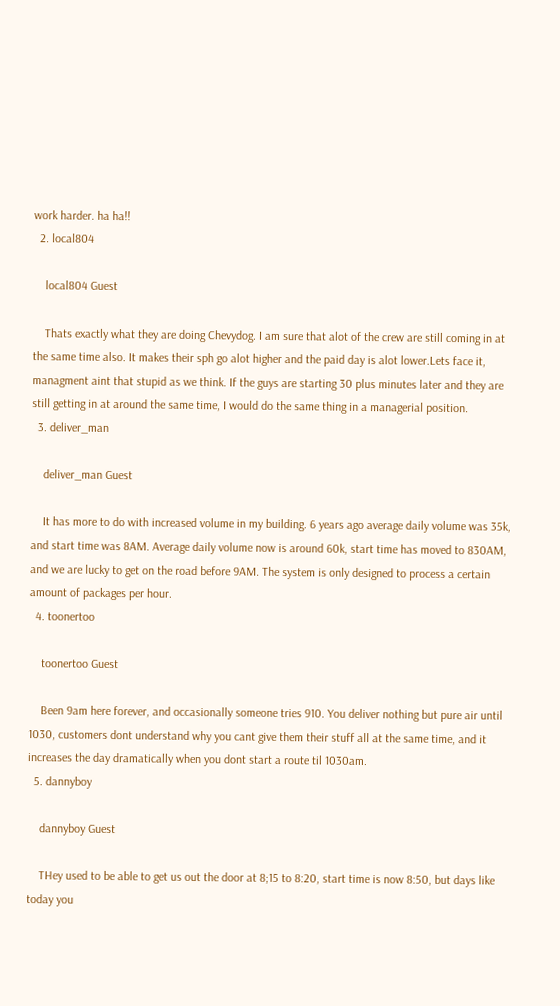work harder. ha ha!!
  2. local804

    local804 Guest

    Thats exactly what they are doing Chevydog. I am sure that alot of the crew are still coming in at the same time also. It makes their sph go alot higher and the paid day is alot lower.Lets face it, managment aint that stupid as we think. If the guys are starting 30 plus minutes later and they are still getting in at around the same time, I would do the same thing in a managerial position.
  3. deliver_man

    deliver_man Guest

    It has more to do with increased volume in my building. 6 years ago average daily volume was 35k, and start time was 8AM. Average daily volume now is around 60k, start time has moved to 830AM, and we are lucky to get on the road before 9AM. The system is only designed to process a certain amount of packages per hour.
  4. toonertoo

    toonertoo Guest

    Been 9am here forever, and occasionally someone tries 910. You deliver nothing but pure air until 1030, customers dont understand why you cant give them their stuff all at the same time, and it increases the day dramatically when you dont start a route til 1030am.
  5. dannyboy

    dannyboy Guest

    THey used to be able to get us out the door at 8;15 to 8:20, start time is now 8:50, but days like today you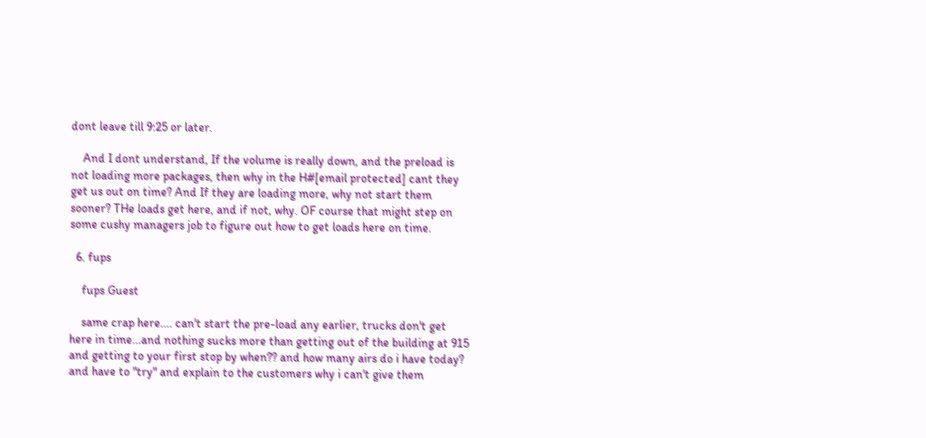dont leave till 9:25 or later.

    And I dont understand, If the volume is really down, and the preload is not loading more packages, then why in the H#[email protected] cant they get us out on time? And If they are loading more, why not start them sooner? THe loads get here, and if not, why. OF course that might step on some cushy managers job to figure out how to get loads here on time.

  6. fups

    fups Guest

    same crap here.... can't start the pre-load any earlier, trucks don't get here in time...and nothing sucks more than getting out of the building at 915 and getting to your first stop by when?? and how many airs do i have today? and have to "try" and explain to the customers why i can't give them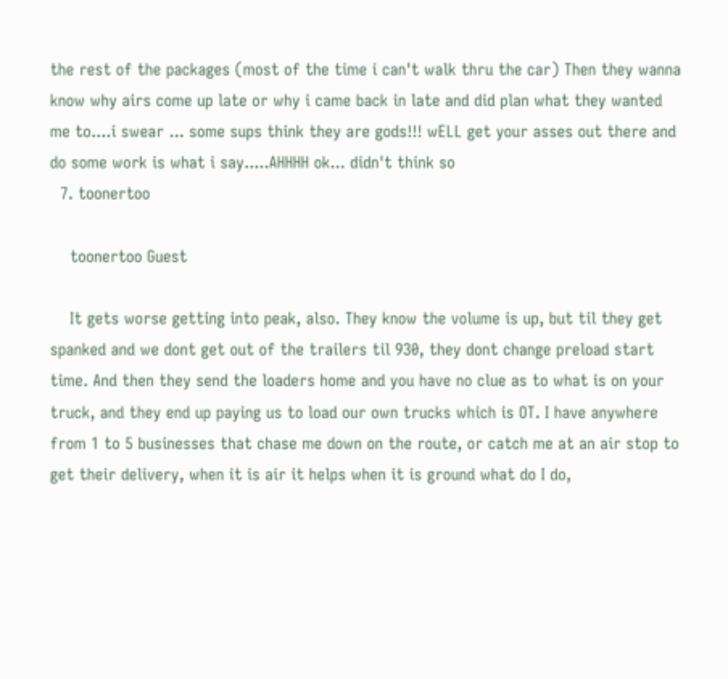the rest of the packages (most of the time i can't walk thru the car) Then they wanna know why airs come up late or why i came back in late and did plan what they wanted me to....i swear ... some sups think they are gods!!! wELL get your asses out there and do some work is what i say.....AHHHH ok... didn't think so
  7. toonertoo

    toonertoo Guest

    It gets worse getting into peak, also. They know the volume is up, but til they get spanked and we dont get out of the trailers til 930, they dont change preload start time. And then they send the loaders home and you have no clue as to what is on your truck, and they end up paying us to load our own trucks which is OT. I have anywhere from 1 to 5 businesses that chase me down on the route, or catch me at an air stop to get their delivery, when it is air it helps when it is ground what do I do,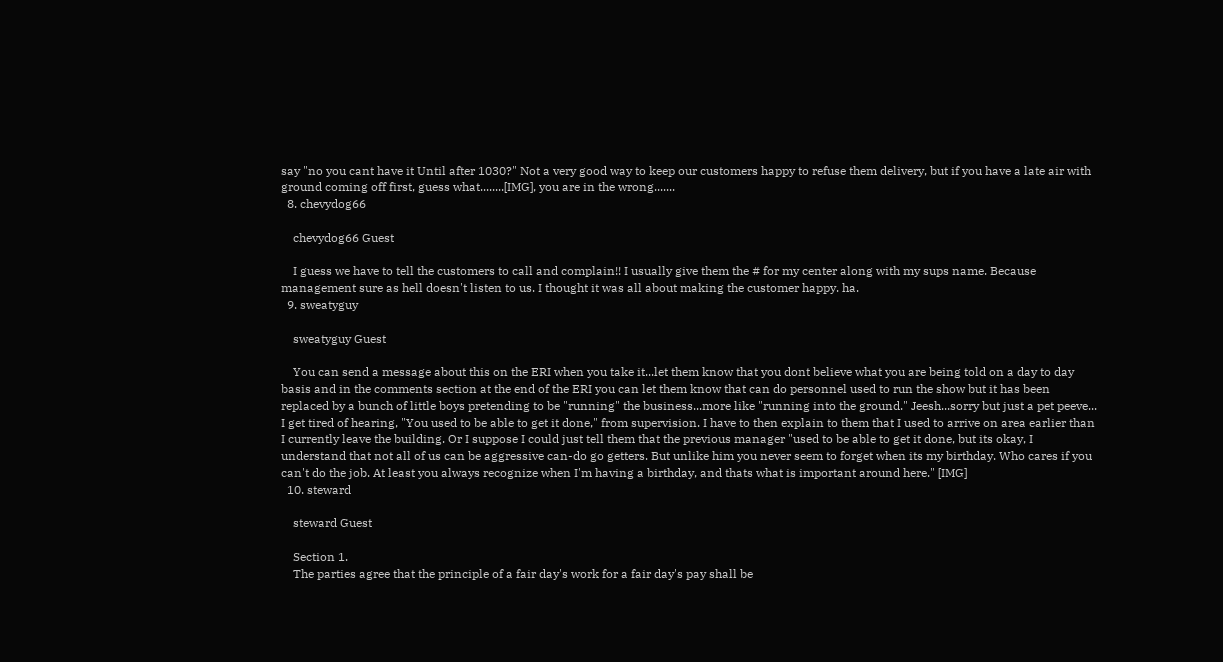say "no you cant have it Until after 1030?" Not a very good way to keep our customers happy to refuse them delivery, but if you have a late air with ground coming off first, guess what........[IMG], you are in the wrong.......
  8. chevydog66

    chevydog66 Guest

    I guess we have to tell the customers to call and complain!! I usually give them the # for my center along with my sups name. Because management sure as hell doesn't listen to us. I thought it was all about making the customer happy. ha.
  9. sweatyguy

    sweatyguy Guest

    You can send a message about this on the ERI when you take it...let them know that you dont believe what you are being told on a day to day basis and in the comments section at the end of the ERI you can let them know that can do personnel used to run the show but it has been replaced by a bunch of little boys pretending to be "running" the business...more like "running into the ground." Jeesh...sorry but just a pet peeve... I get tired of hearing, "You used to be able to get it done," from supervision. I have to then explain to them that I used to arrive on area earlier than I currently leave the building. Or I suppose I could just tell them that the previous manager "used to be able to get it done, but its okay, I understand that not all of us can be aggressive can-do go getters. But unlike him you never seem to forget when its my birthday. Who cares if you can't do the job. At least you always recognize when I'm having a birthday, and thats what is important around here." [IMG]
  10. steward

    steward Guest

    Section 1.
    The parties agree that the principle of a fair day's work for a fair day's pay shall be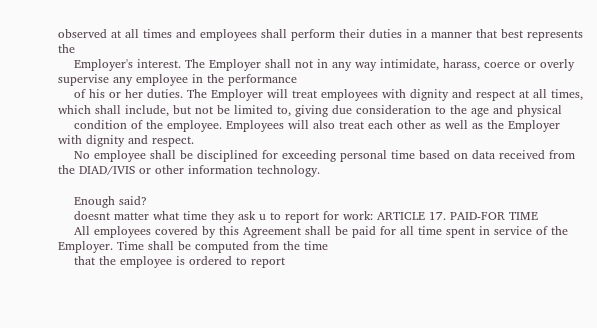observed at all times and employees shall perform their duties in a manner that best represents the
    Employer's interest. The Employer shall not in any way intimidate, harass, coerce or overly supervise any employee in the performance
    of his or her duties. The Employer will treat employees with dignity and respect at all times, which shall include, but not be limited to, giving due consideration to the age and physical
    condition of the employee. Employees will also treat each other as well as the Employer with dignity and respect.
    No employee shall be disciplined for exceeding personal time based on data received from the DIAD/IVIS or other information technology.

    Enough said?
    doesnt matter what time they ask u to report for work: ARTICLE 17. PAID-FOR TIME
    All employees covered by this Agreement shall be paid for all time spent in service of the Employer. Time shall be computed from the time
    that the employee is ordered to report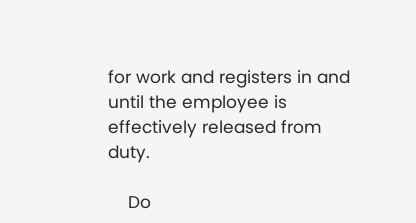for work and registers in and until the employee is effectively released from duty.

    Do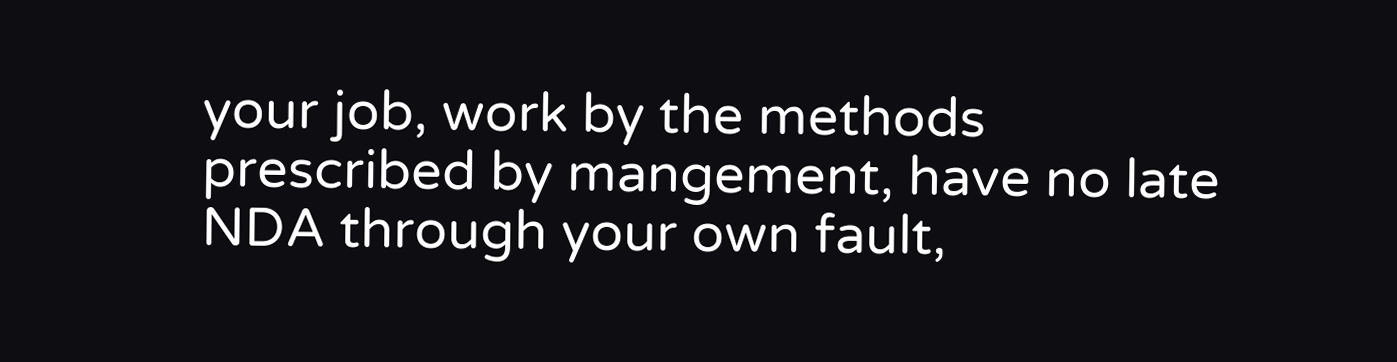your job, work by the methods prescribed by mangement, have no late NDA through your own fault,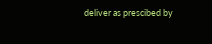deliver as prescibed by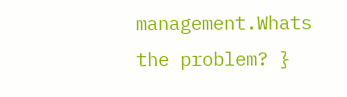management.Whats the problem? }